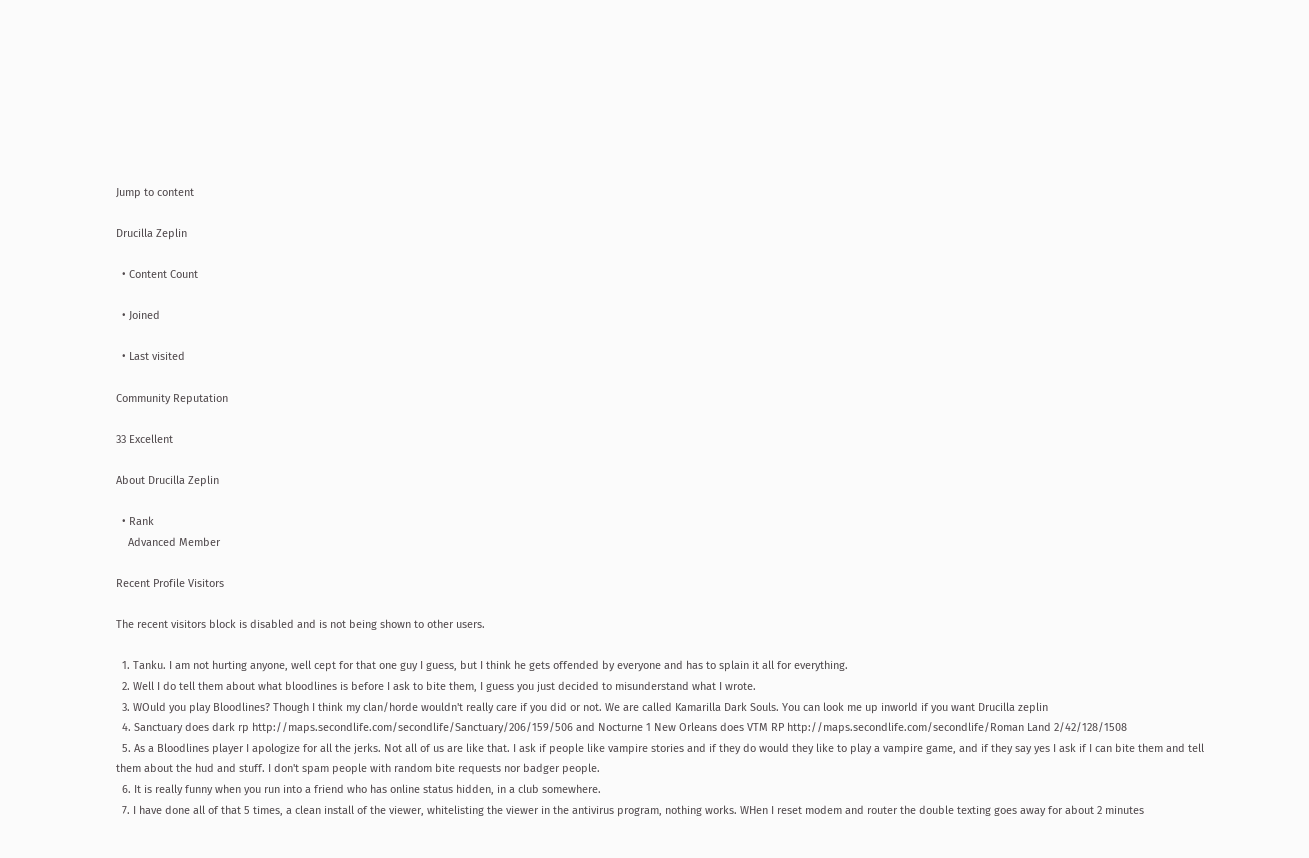Jump to content

Drucilla Zeplin

  • Content Count

  • Joined

  • Last visited

Community Reputation

33 Excellent

About Drucilla Zeplin

  • Rank
    Advanced Member

Recent Profile Visitors

The recent visitors block is disabled and is not being shown to other users.

  1. Tanku. I am not hurting anyone, well cept for that one guy I guess, but I think he gets offended by everyone and has to splain it all for everything.
  2. Well I do tell them about what bloodlines is before I ask to bite them, I guess you just decided to misunderstand what I wrote.
  3. WOuld you play Bloodlines? Though I think my clan/horde wouldn't really care if you did or not. We are called Kamarilla Dark Souls. You can look me up inworld if you want Drucilla zeplin
  4. Sanctuary does dark rp http://maps.secondlife.com/secondlife/Sanctuary/206/159/506 and Nocturne 1 New Orleans does VTM RP http://maps.secondlife.com/secondlife/Roman Land 2/42/128/1508
  5. As a Bloodlines player I apologize for all the jerks. Not all of us are like that. I ask if people like vampire stories and if they do would they like to play a vampire game, and if they say yes I ask if I can bite them and tell them about the hud and stuff. I don't spam people with random bite requests nor badger people.
  6. It is really funny when you run into a friend who has online status hidden, in a club somewhere.
  7. I have done all of that 5 times, a clean install of the viewer, whitelisting the viewer in the antivirus program, nothing works. WHen I reset modem and router the double texting goes away for about 2 minutes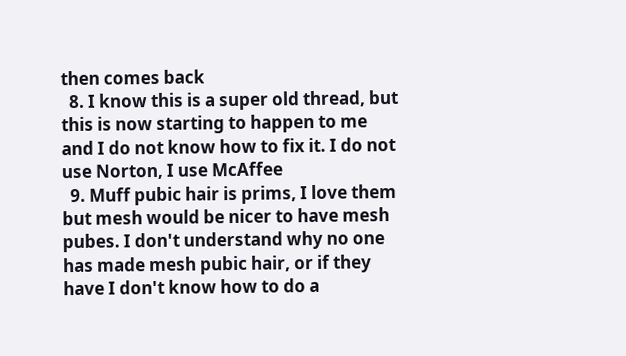then comes back
  8. I know this is a super old thread, but this is now starting to happen to me and I do not know how to fix it. I do not use Norton, I use McAffee
  9. Muff pubic hair is prims, I love them but mesh would be nicer to have mesh pubes. I don't understand why no one has made mesh pubic hair, or if they have I don't know how to do a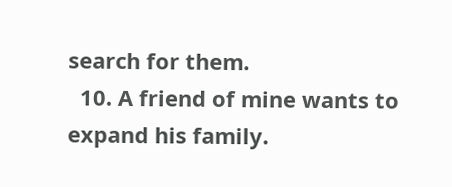search for them.
  10. A friend of mine wants to expand his family.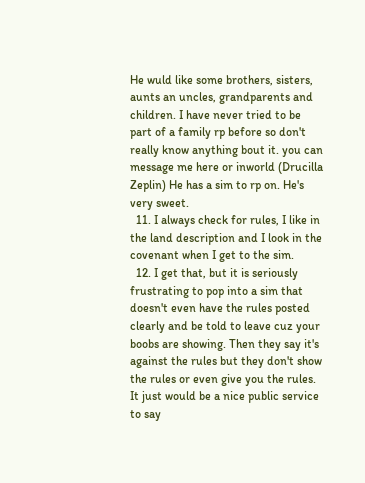He wuld like some brothers, sisters, aunts an uncles, grandparents and children. I have never tried to be part of a family rp before so don't really know anything bout it. you can message me here or inworld (Drucilla Zeplin) He has a sim to rp on. He's very sweet.
  11. I always check for rules, I like in the land description and I look in the covenant when I get to the sim.
  12. I get that, but it is seriously frustrating to pop into a sim that doesn't even have the rules posted clearly and be told to leave cuz your boobs are showing. Then they say it's against the rules but they don't show the rules or even give you the rules. It just would be a nice public service to say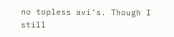no topless avi's. Though I still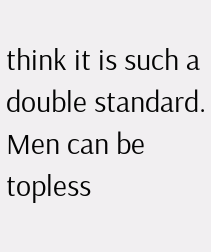think it is such a double standard. Men can be topless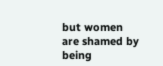but women are shamed by being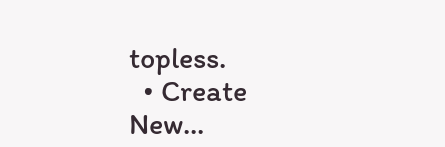topless.
  • Create New...